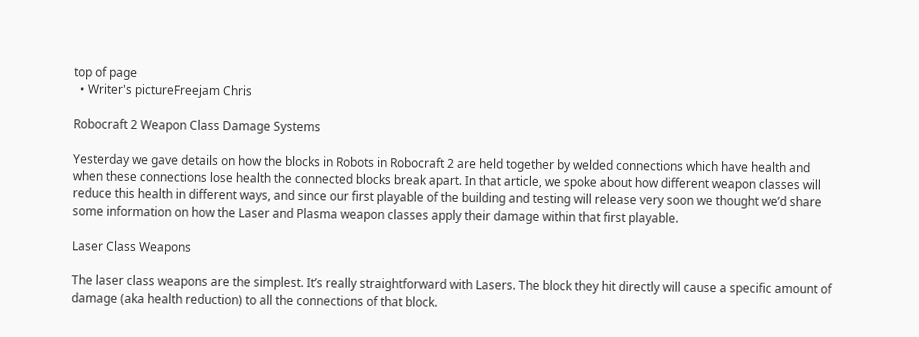top of page
  • Writer's pictureFreejam Chris

Robocraft 2 Weapon Class Damage Systems

Yesterday we gave details on how the blocks in Robots in Robocraft 2 are held together by welded connections which have health and when these connections lose health the connected blocks break apart. In that article, we spoke about how different weapon classes will reduce this health in different ways, and since our first playable of the building and testing will release very soon we thought we’d share some information on how the Laser and Plasma weapon classes apply their damage within that first playable.

Laser Class Weapons

The laser class weapons are the simplest. It’s really straightforward with Lasers. The block they hit directly will cause a specific amount of damage (aka health reduction) to all the connections of that block.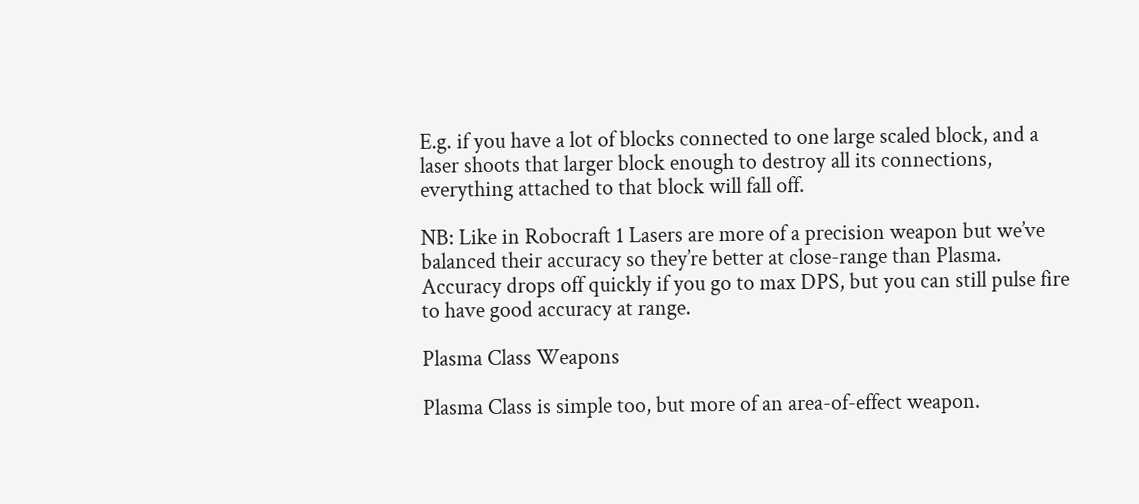E.g. if you have a lot of blocks connected to one large scaled block, and a laser shoots that larger block enough to destroy all its connections, everything attached to that block will fall off.

NB: Like in Robocraft 1 Lasers are more of a precision weapon but we’ve balanced their accuracy so they’re better at close-range than Plasma. Accuracy drops off quickly if you go to max DPS, but you can still pulse fire to have good accuracy at range.

Plasma Class Weapons

Plasma Class is simple too, but more of an area-of-effect weapon.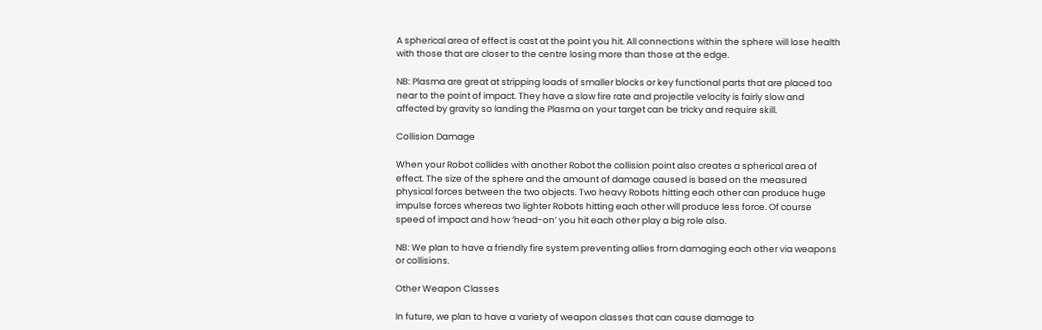A spherical area of effect is cast at the point you hit. All connections within the sphere will lose health with those that are closer to the centre losing more than those at the edge.

NB: Plasma are great at stripping loads of smaller blocks or key functional parts that are placed too near to the point of impact. They have a slow fire rate and projectile velocity is fairly slow and affected by gravity so landing the Plasma on your target can be tricky and require skill.

Collision Damage

When your Robot collides with another Robot the collision point also creates a spherical area of effect. The size of the sphere and the amount of damage caused is based on the measured physical forces between the two objects. Two heavy Robots hitting each other can produce huge impulse forces whereas two lighter Robots hitting each other will produce less force. Of course speed of impact and how ‘head-on’ you hit each other play a big role also.

NB: We plan to have a friendly fire system preventing allies from damaging each other via weapons or collisions.

Other Weapon Classes

In future, we plan to have a variety of weapon classes that can cause damage to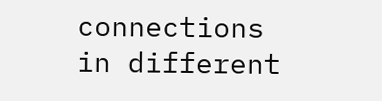connections in different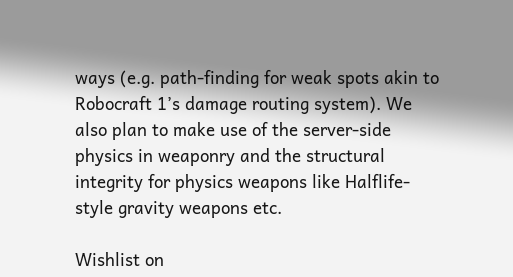ways (e.g. path-finding for weak spots akin to Robocraft 1’s damage routing system). We also plan to make use of the server-side physics in weaponry and the structural integrity for physics weapons like Halflife-style gravity weapons etc.

Wishlist on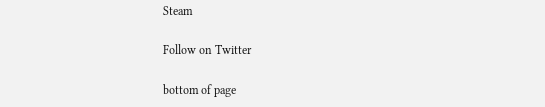Steam

Follow on Twitter

bottom of page